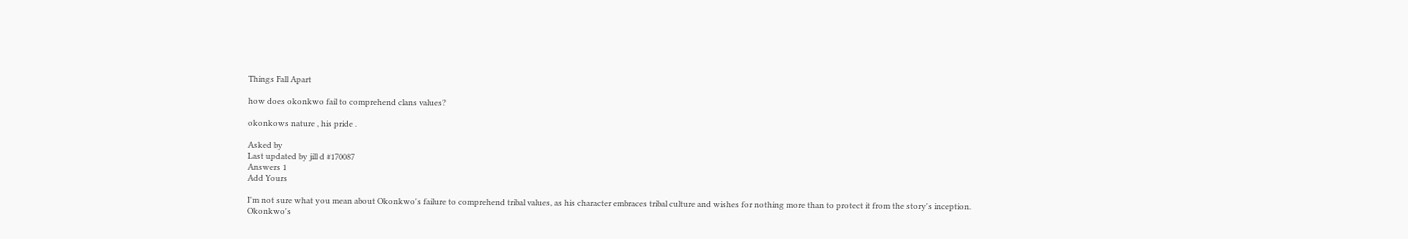Things Fall Apart

how does okonkwo fail to comprehend clans values?

okonkows nature , his pride .

Asked by
Last updated by jill d #170087
Answers 1
Add Yours

I'm not sure what you mean about Okonkwo's failure to comprehend tribal values, as his character embraces tribal culture and wishes for nothing more than to protect it from the story's inception. Okonkwo's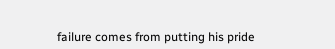failure comes from putting his pride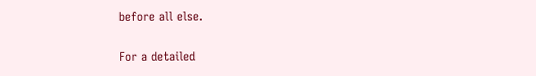before all else.

For a detailed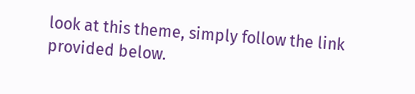look at this theme, simply follow the link provided below.